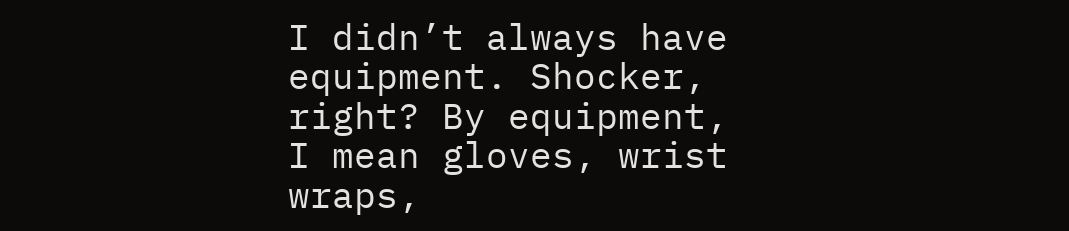I didn’t always have equipment. Shocker, right? By equipment, I mean gloves, wrist wraps,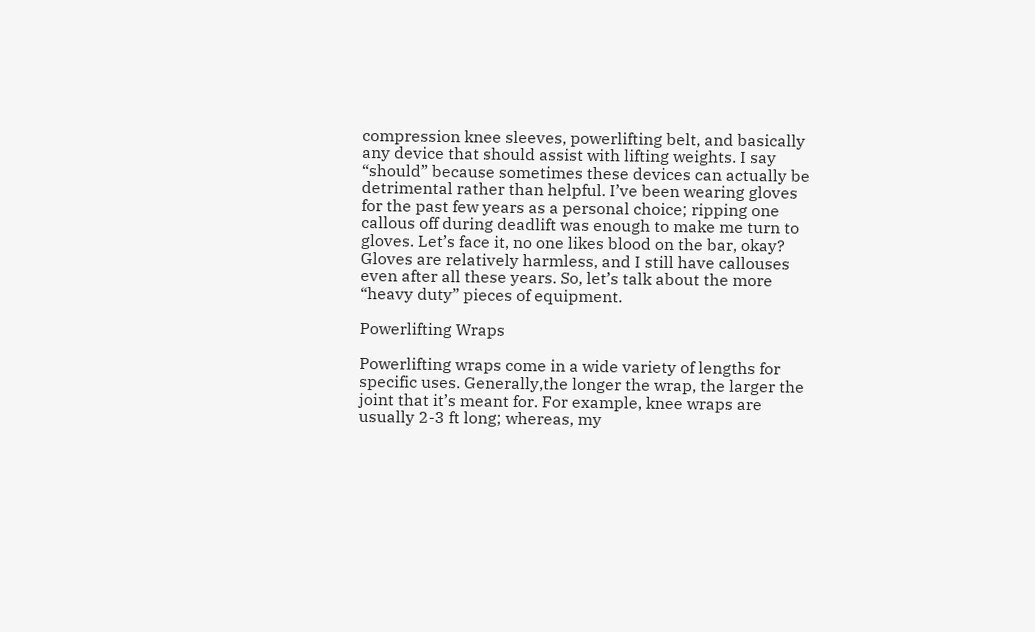compression knee sleeves, powerlifting belt, and basically any device that should assist with lifting weights. I say “should” because sometimes these devices can actually be detrimental rather than helpful. I’ve been wearing gloves for the past few years as a personal choice; ripping one callous off during deadlift was enough to make me turn to gloves. Let’s face it, no one likes blood on the bar, okay? Gloves are relatively harmless, and I still have callouses even after all these years. So, let’s talk about the more “heavy duty” pieces of equipment.

Powerlifting Wraps

Powerlifting wraps come in a wide variety of lengths for specific uses. Generally,the longer the wrap, the larger the joint that it’s meant for. For example, knee wraps are usually 2-3 ft long; whereas, my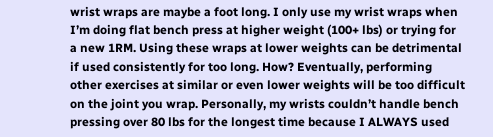wrist wraps are maybe a foot long. I only use my wrist wraps when I’m doing flat bench press at higher weight (100+ lbs) or trying for a new 1RM. Using these wraps at lower weights can be detrimental if used consistently for too long. How? Eventually, performing other exercises at similar or even lower weights will be too difficult on the joint you wrap. Personally, my wrists couldn’t handle bench pressing over 80 lbs for the longest time because I ALWAYS used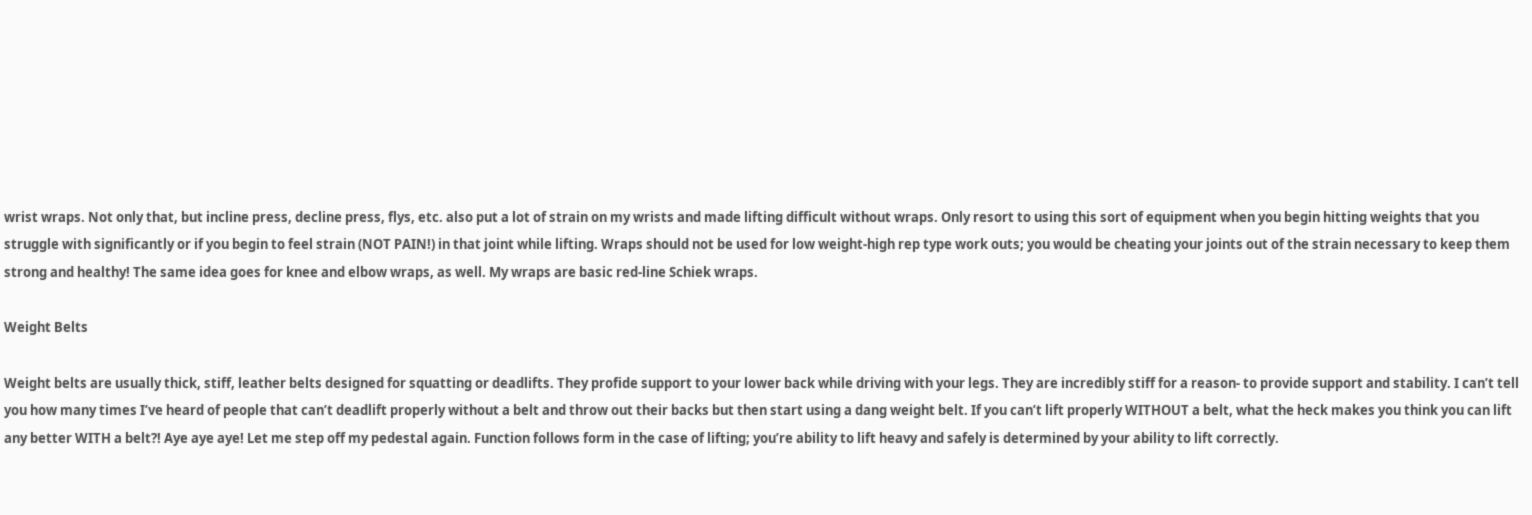wrist wraps. Not only that, but incline press, decline press, flys, etc. also put a lot of strain on my wrists and made lifting difficult without wraps. Only resort to using this sort of equipment when you begin hitting weights that you struggle with significantly or if you begin to feel strain (NOT PAIN!) in that joint while lifting. Wraps should not be used for low weight-high rep type work outs; you would be cheating your joints out of the strain necessary to keep them strong and healthy! The same idea goes for knee and elbow wraps, as well. My wraps are basic red-line Schiek wraps.

Weight Belts

Weight belts are usually thick, stiff, leather belts designed for squatting or deadlifts. They profide support to your lower back while driving with your legs. They are incredibly stiff for a reason- to provide support and stability. I can’t tell you how many times I’ve heard of people that can’t deadlift properly without a belt and throw out their backs but then start using a dang weight belt. If you can’t lift properly WITHOUT a belt, what the heck makes you think you can lift any better WITH a belt?! Aye aye aye! Let me step off my pedestal again. Function follows form in the case of lifting; you’re ability to lift heavy and safely is determined by your ability to lift correctly.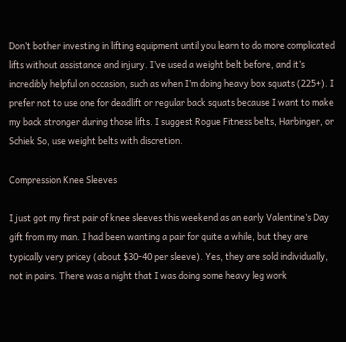Don’t bother investing in lifting equipment until you learn to do more complicated lifts without assistance and injury. I’ve used a weight belt before, and it’s incredibly helpful on occasion, such as when I’m doing heavy box squats (225+). I prefer not to use one for deadlift or regular back squats because I want to make my back stronger during those lifts. I suggest Rogue Fitness belts, Harbinger, or Schiek So, use weight belts with discretion.

Compression Knee Sleeves

I just got my first pair of knee sleeves this weekend as an early Valentine’s Day gift from my man. I had been wanting a pair for quite a while, but they are typically very pricey (about $30-40 per sleeve). Yes, they are sold individually, not in pairs. There was a night that I was doing some heavy leg work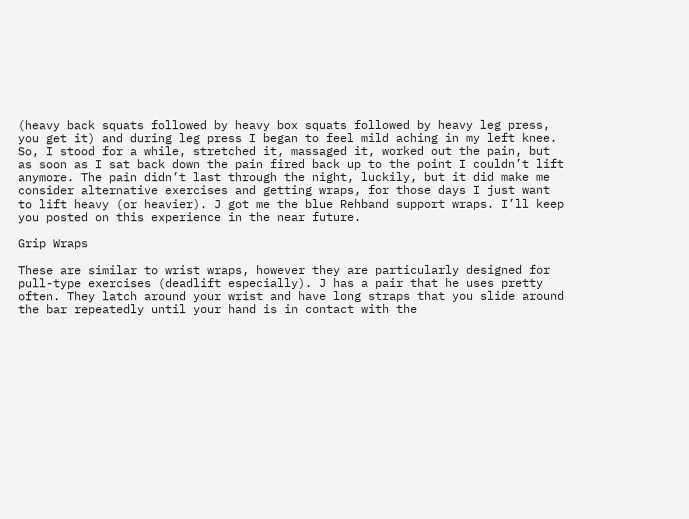(heavy back squats followed by heavy box squats followed by heavy leg press, you get it) and during leg press I began to feel mild aching in my left knee. So, I stood for a while, stretched it, massaged it, worked out the pain, but as soon as I sat back down the pain fired back up to the point I couldn’t lift anymore. The pain didn’t last through the night, luckily, but it did make me consider alternative exercises and getting wraps, for those days I just want to lift heavy (or heavier). J got me the blue Rehband support wraps. I’ll keep you posted on this experience in the near future.

Grip Wraps

These are similar to wrist wraps, however they are particularly designed for pull-type exercises (deadlift especially). J has a pair that he uses pretty often. They latch around your wrist and have long straps that you slide around the bar repeatedly until your hand is in contact with the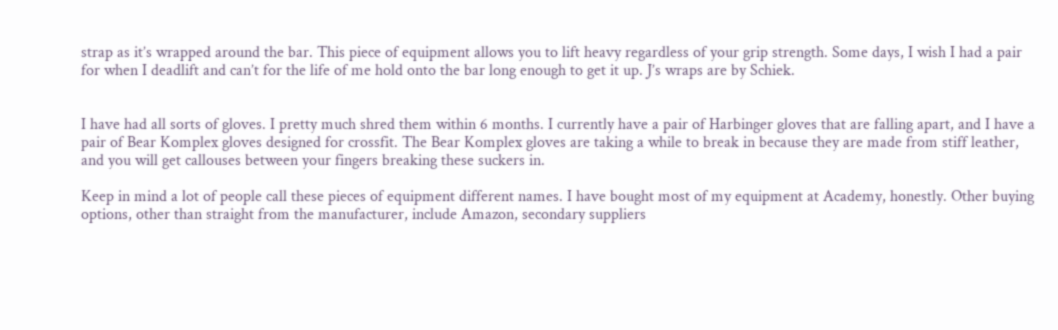strap as it’s wrapped around the bar. This piece of equipment allows you to lift heavy regardless of your grip strength. Some days, I wish I had a pair for when I deadlift and can’t for the life of me hold onto the bar long enough to get it up. J’s wraps are by Schiek.


I have had all sorts of gloves. I pretty much shred them within 6 months. I currently have a pair of Harbinger gloves that are falling apart, and I have a pair of Bear Komplex gloves designed for crossfit. The Bear Komplex gloves are taking a while to break in because they are made from stiff leather, and you will get callouses between your fingers breaking these suckers in.

Keep in mind a lot of people call these pieces of equipment different names. I have bought most of my equipment at Academy, honestly. Other buying options, other than straight from the manufacturer, include Amazon, secondary suppliers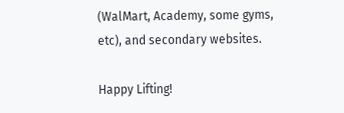(WalMart, Academy, some gyms, etc), and secondary websites.

Happy Lifting!